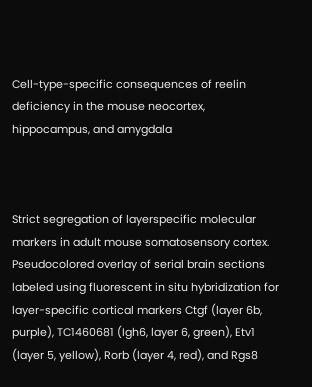Cell-type-specific consequences of reelin deficiency in the mouse neocortex, hippocampus, and amygdala



Strict segregation of layerspecific molecular markers in adult mouse somatosensory cortex. Pseudocolored overlay of serial brain sections labeled using fluorescent in situ hybridization for layer-specific cortical markers Ctgf (layer 6b, purple), TC1460681 (Igh6, layer 6, green), Etv1 (layer 5, yellow), Rorb (layer 4, red), and Rgs8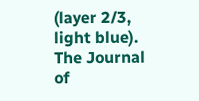(layer 2/3, light blue). The Journal of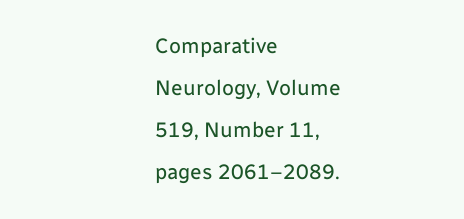Comparative Neurology, Volume 519, Number 11, pages 2061–2089.